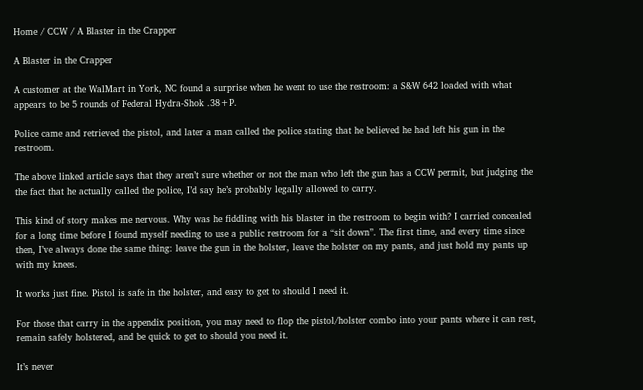Home / CCW / A Blaster in the Crapper

A Blaster in the Crapper

A customer at the WalMart in York, NC found a surprise when he went to use the restroom: a S&W 642 loaded with what appears to be 5 rounds of Federal Hydra-Shok .38+P.

Police came and retrieved the pistol, and later a man called the police stating that he believed he had left his gun in the restroom.

The above linked article says that they aren’t sure whether or not the man who left the gun has a CCW permit, but judging the the fact that he actually called the police, I’d say he’s probably legally allowed to carry.

This kind of story makes me nervous. Why was he fiddling with his blaster in the restroom to begin with? I carried concealed for a long time before I found myself needing to use a public restroom for a “sit down”. The first time, and every time since then, I’ve always done the same thing: leave the gun in the holster, leave the holster on my pants, and just hold my pants up with my knees.

It works just fine. Pistol is safe in the holster, and easy to get to should I need it.

For those that carry in the appendix position, you may need to flop the pistol/holster combo into your pants where it can rest, remain safely holstered, and be quick to get to should you need it.

It’s never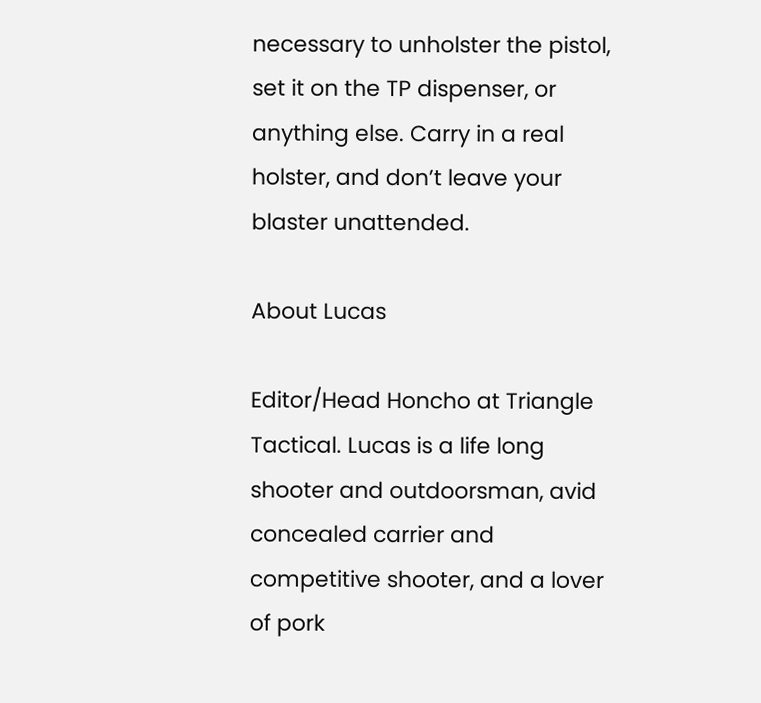necessary to unholster the pistol, set it on the TP dispenser, or anything else. Carry in a real holster, and don’t leave your blaster unattended.

About Lucas

Editor/Head Honcho at Triangle Tactical. Lucas is a life long shooter and outdoorsman, avid concealed carrier and competitive shooter, and a lover of pork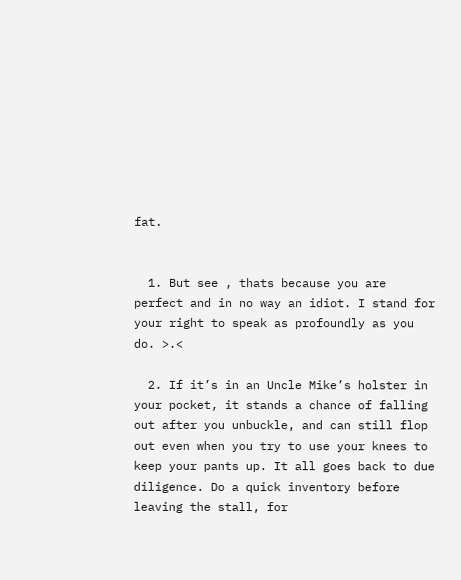fat.


  1. But see , thats because you are perfect and in no way an idiot. I stand for your right to speak as profoundly as you do. >.<

  2. If it’s in an Uncle Mike’s holster in your pocket, it stands a chance of falling out after you unbuckle, and can still flop out even when you try to use your knees to keep your pants up. It all goes back to due diligence. Do a quick inventory before leaving the stall, for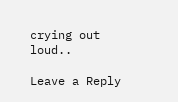crying out loud..

Leave a Reply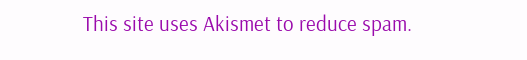This site uses Akismet to reduce spam.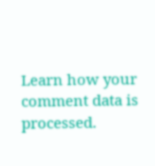Learn how your comment data is processed.